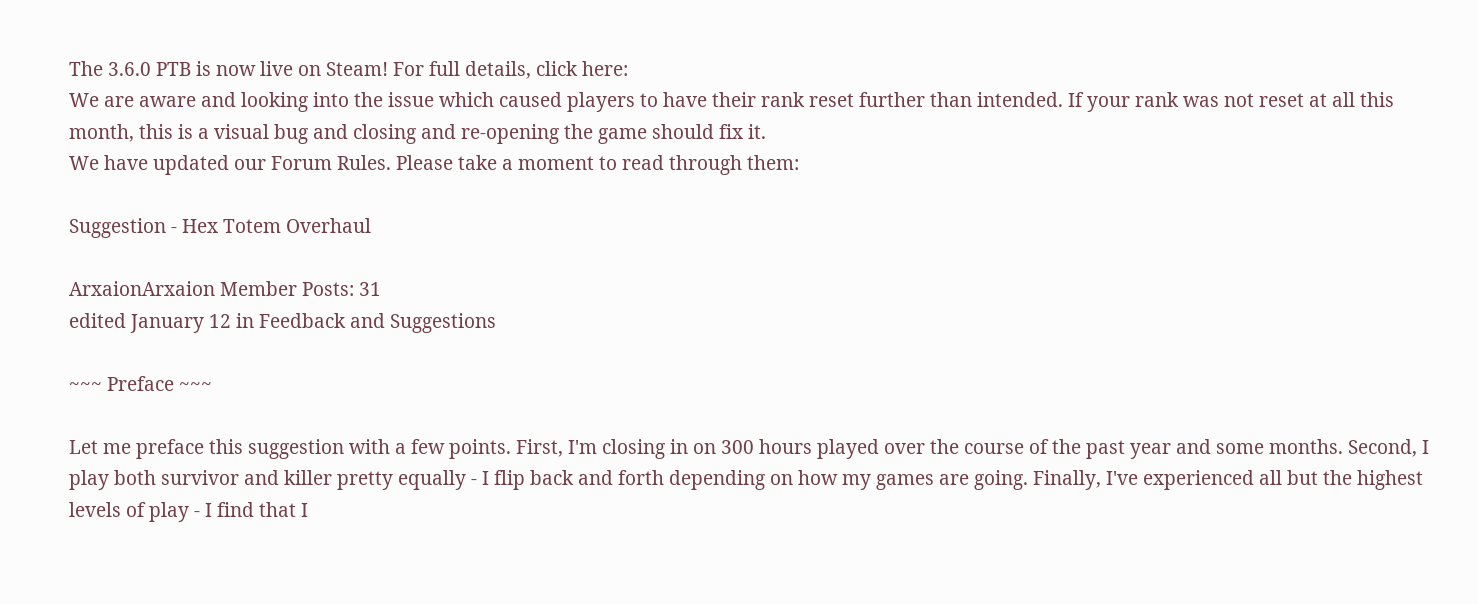The 3.6.0 PTB is now live on Steam! For full details, click here:
We are aware and looking into the issue which caused players to have their rank reset further than intended. If your rank was not reset at all this month, this is a visual bug and closing and re-opening the game should fix it.
We have updated our Forum Rules. Please take a moment to read through them:

Suggestion - Hex Totem Overhaul

ArxaionArxaion Member Posts: 31
edited January 12 in Feedback and Suggestions

~~~ Preface ~~~

Let me preface this suggestion with a few points. First, I'm closing in on 300 hours played over the course of the past year and some months. Second, I play both survivor and killer pretty equally - I flip back and forth depending on how my games are going. Finally, I've experienced all but the highest levels of play - I find that I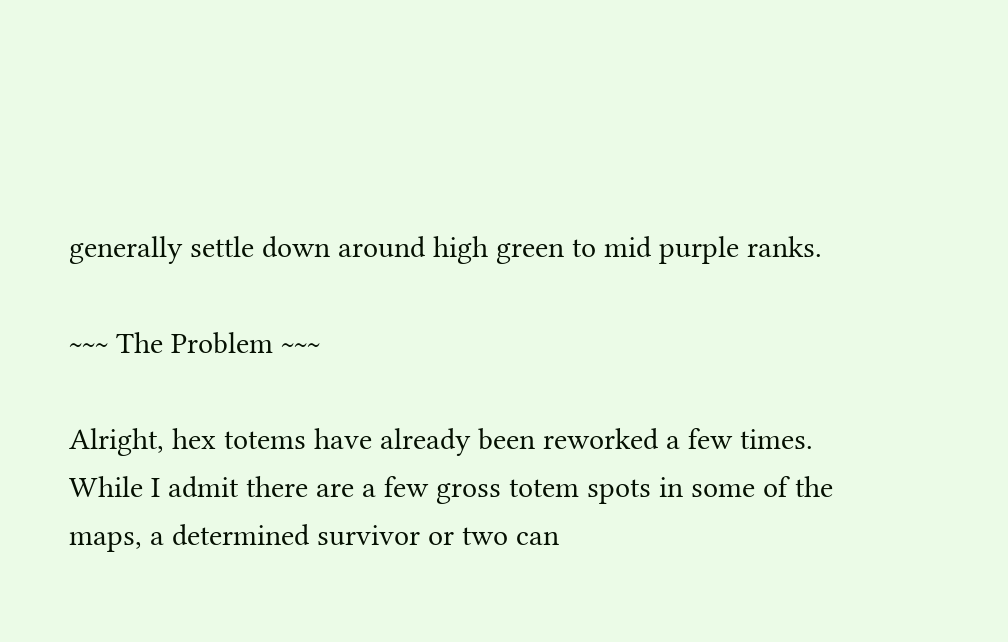generally settle down around high green to mid purple ranks.

~~~ The Problem ~~~

Alright, hex totems have already been reworked a few times. While I admit there are a few gross totem spots in some of the maps, a determined survivor or two can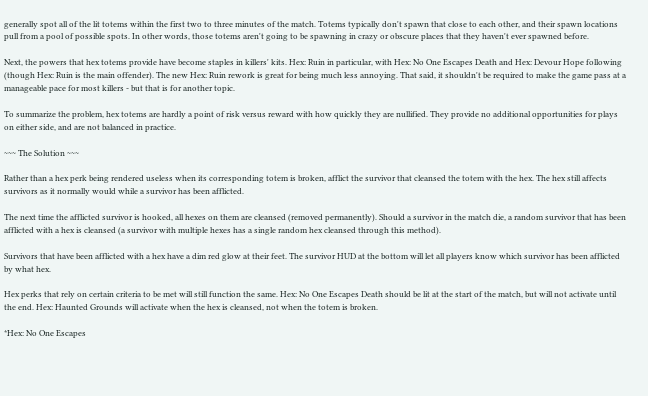generally spot all of the lit totems within the first two to three minutes of the match. Totems typically don't spawn that close to each other, and their spawn locations pull from a pool of possible spots. In other words, those totems aren't going to be spawning in crazy or obscure places that they haven't ever spawned before.

Next, the powers that hex totems provide have become staples in killers' kits. Hex: Ruin in particular, with Hex: No One Escapes Death and Hex: Devour Hope following (though Hex: Ruin is the main offender). The new Hex: Ruin rework is great for being much less annoying. That said, it shouldn't be required to make the game pass at a manageable pace for most killers - but that is for another topic.

To summarize the problem, hex totems are hardly a point of risk versus reward with how quickly they are nullified. They provide no additional opportunities for plays on either side, and are not balanced in practice.

~~~ The Solution ~~~

Rather than a hex perk being rendered useless when its corresponding totem is broken, afflict the survivor that cleansed the totem with the hex. The hex still affects survivors as it normally would while a survivor has been afflicted.

The next time the afflicted survivor is hooked, all hexes on them are cleansed (removed permanently). Should a survivor in the match die, a random survivor that has been afflicted with a hex is cleansed (a survivor with multiple hexes has a single random hex cleansed through this method).

Survivors that have been afflicted with a hex have a dim red glow at their feet. The survivor HUD at the bottom will let all players know which survivor has been afflicted by what hex.

Hex perks that rely on certain criteria to be met will still function the same. Hex: No One Escapes Death should be lit at the start of the match, but will not activate until the end. Hex: Haunted Grounds will activate when the hex is cleansed, not when the totem is broken.

*Hex: No One Escapes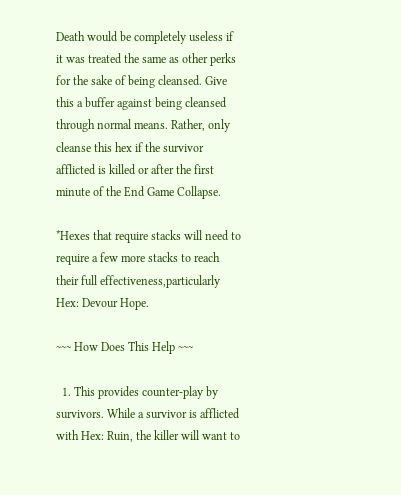Death would be completely useless if it was treated the same as other perks for the sake of being cleansed. Give this a buffer against being cleansed through normal means. Rather, only cleanse this hex if the survivor afflicted is killed or after the first minute of the End Game Collapse.

*Hexes that require stacks will need to require a few more stacks to reach their full effectiveness,particularly Hex: Devour Hope.

~~~ How Does This Help ~~~

  1. This provides counter-play by survivors. While a survivor is afflicted with Hex: Ruin, the killer will want to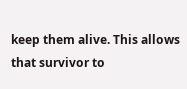keep them alive. This allows that survivor to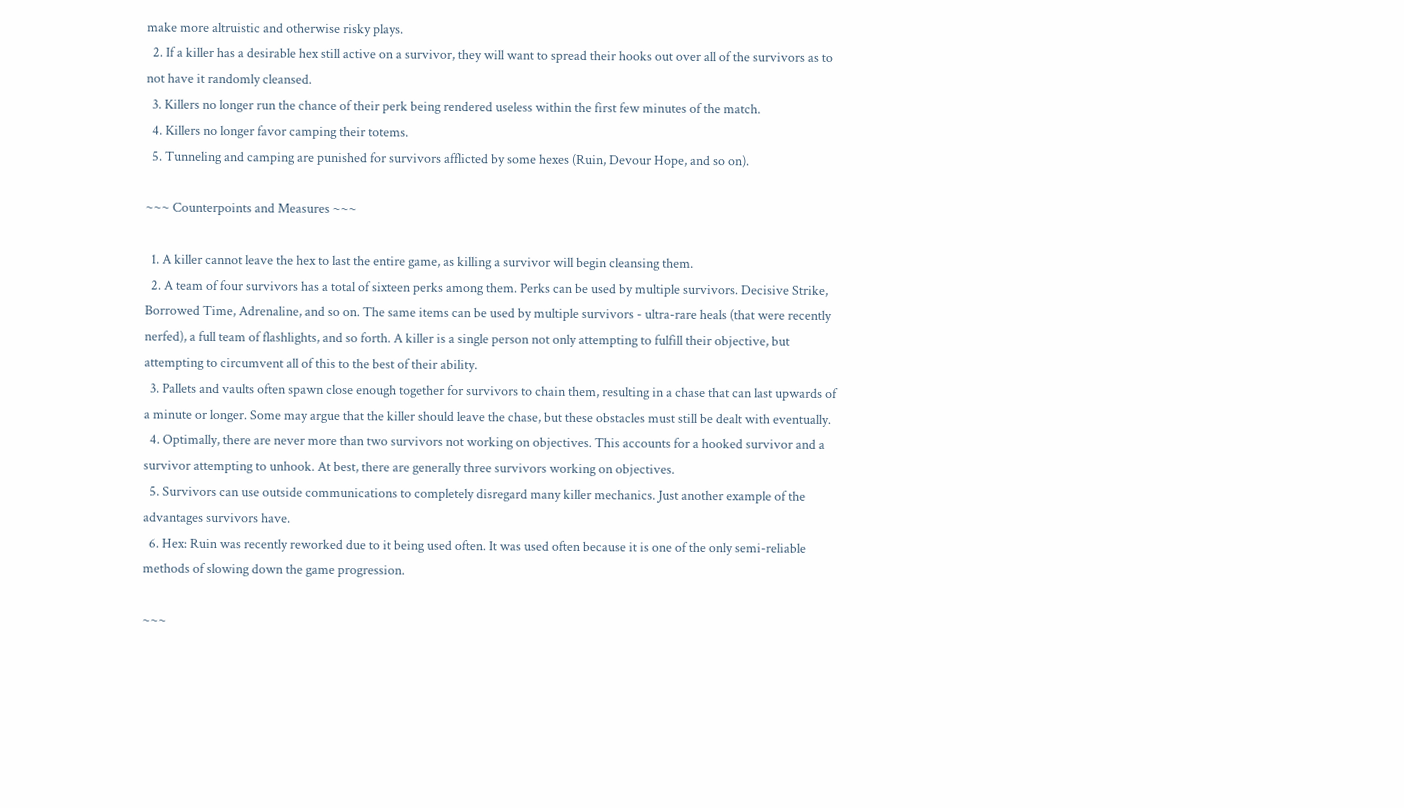make more altruistic and otherwise risky plays.
  2. If a killer has a desirable hex still active on a survivor, they will want to spread their hooks out over all of the survivors as to not have it randomly cleansed.
  3. Killers no longer run the chance of their perk being rendered useless within the first few minutes of the match.
  4. Killers no longer favor camping their totems.
  5. Tunneling and camping are punished for survivors afflicted by some hexes (Ruin, Devour Hope, and so on).

~~~ Counterpoints and Measures ~~~

  1. A killer cannot leave the hex to last the entire game, as killing a survivor will begin cleansing them.
  2. A team of four survivors has a total of sixteen perks among them. Perks can be used by multiple survivors. Decisive Strike, Borrowed Time, Adrenaline, and so on. The same items can be used by multiple survivors - ultra-rare heals (that were recently nerfed), a full team of flashlights, and so forth. A killer is a single person not only attempting to fulfill their objective, but attempting to circumvent all of this to the best of their ability.
  3. Pallets and vaults often spawn close enough together for survivors to chain them, resulting in a chase that can last upwards of a minute or longer. Some may argue that the killer should leave the chase, but these obstacles must still be dealt with eventually.
  4. Optimally, there are never more than two survivors not working on objectives. This accounts for a hooked survivor and a survivor attempting to unhook. At best, there are generally three survivors working on objectives.
  5. Survivors can use outside communications to completely disregard many killer mechanics. Just another example of the advantages survivors have.
  6. Hex: Ruin was recently reworked due to it being used often. It was used often because it is one of the only semi-reliable methods of slowing down the game progression.

~~~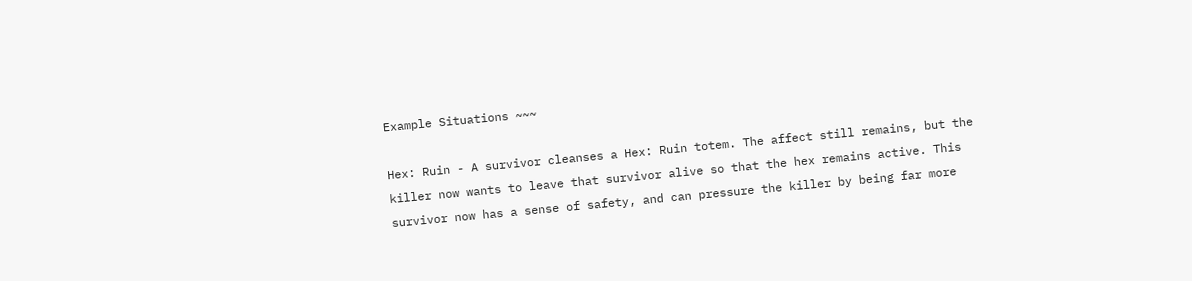Example Situations ~~~

Hex: Ruin - A survivor cleanses a Hex: Ruin totem. The affect still remains, but the killer now wants to leave that survivor alive so that the hex remains active. This survivor now has a sense of safety, and can pressure the killer by being far more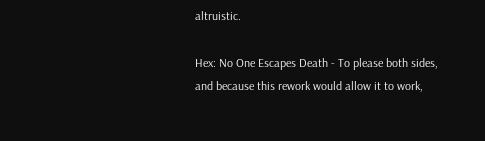altruistic.

Hex: No One Escapes Death - To please both sides, and because this rework would allow it to work,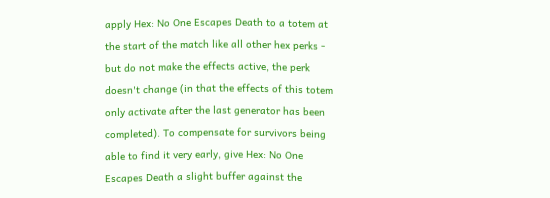apply Hex: No One Escapes Death to a totem at the start of the match like all other hex perks - but do not make the effects active, the perk doesn't change (in that the effects of this totem only activate after the last generator has been completed). To compensate for survivors being able to find it very early, give Hex: No One Escapes Death a slight buffer against the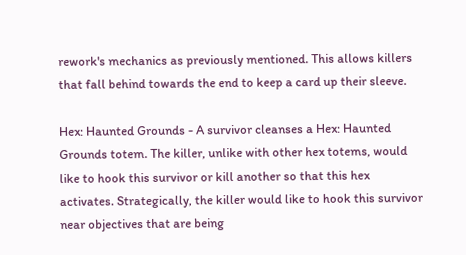rework's mechanics as previously mentioned. This allows killers that fall behind towards the end to keep a card up their sleeve.

Hex: Haunted Grounds - A survivor cleanses a Hex: Haunted Grounds totem. The killer, unlike with other hex totems, would like to hook this survivor or kill another so that this hex activates. Strategically, the killer would like to hook this survivor near objectives that are being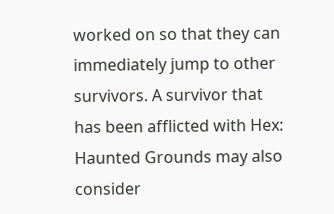worked on so that they can immediately jump to other survivors. A survivor that has been afflicted with Hex: Haunted Grounds may also consider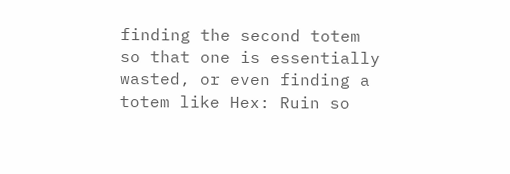finding the second totem so that one is essentially wasted, or even finding a totem like Hex: Ruin so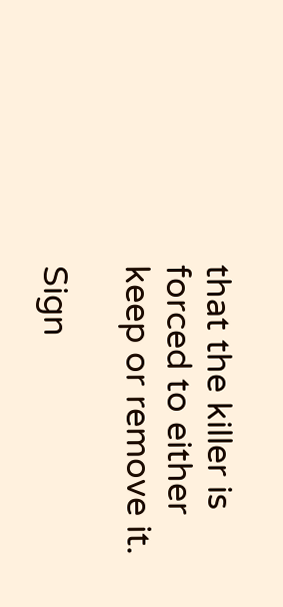that the killer is forced to either keep or remove it.

Sign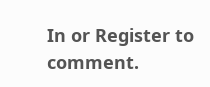In or Register to comment.